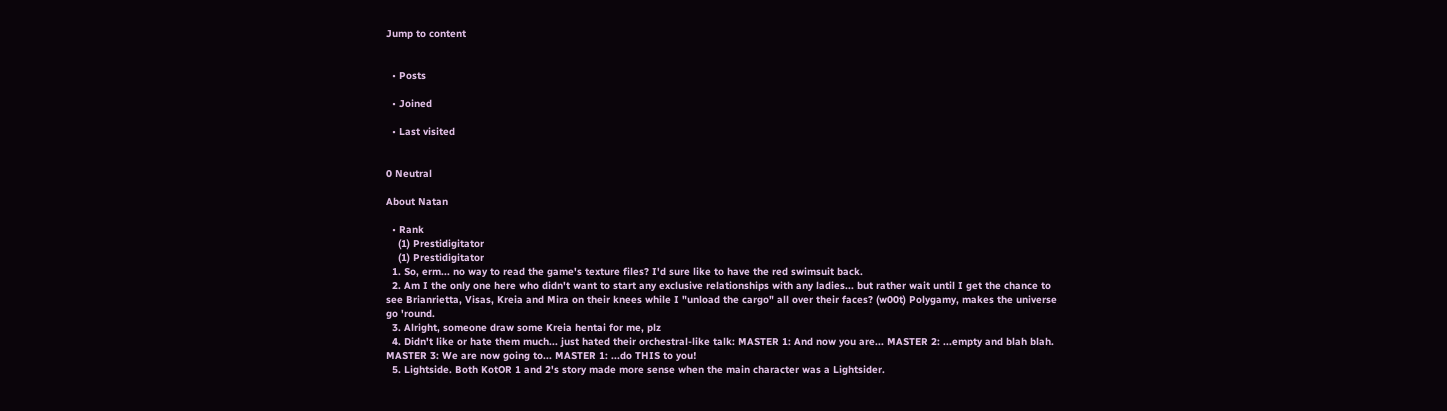Jump to content


  • Posts

  • Joined

  • Last visited


0 Neutral

About Natan

  • Rank
    (1) Prestidigitator
    (1) Prestidigitator
  1. So, erm... no way to read the game's texture files? I'd sure like to have the red swimsuit back.
  2. Am I the only one here who didn't want to start any exclusive relationships with any ladies... but rather wait until I get the chance to see Brianrietta, Visas, Kreia and Mira on their knees while I "unload the cargo" all over their faces? (w00t) Polygamy, makes the universe go 'round.
  3. Alright, someone draw some Kreia hentai for me, plz
  4. Didn't like or hate them much... just hated their orchestral-like talk: MASTER 1: And now you are... MASTER 2: ...empty and blah blah. MASTER 3: We are now going to... MASTER 1: ...do THIS to you!
  5. Lightside. Both KotOR 1 and 2's story made more sense when the main character was a Lightsider.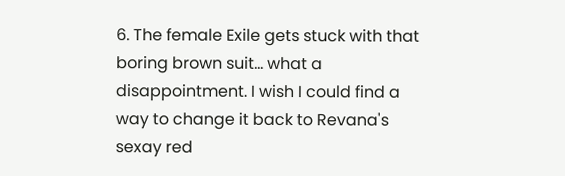6. The female Exile gets stuck with that boring brown suit... what a disappointment. I wish I could find a way to change it back to Revana's sexay red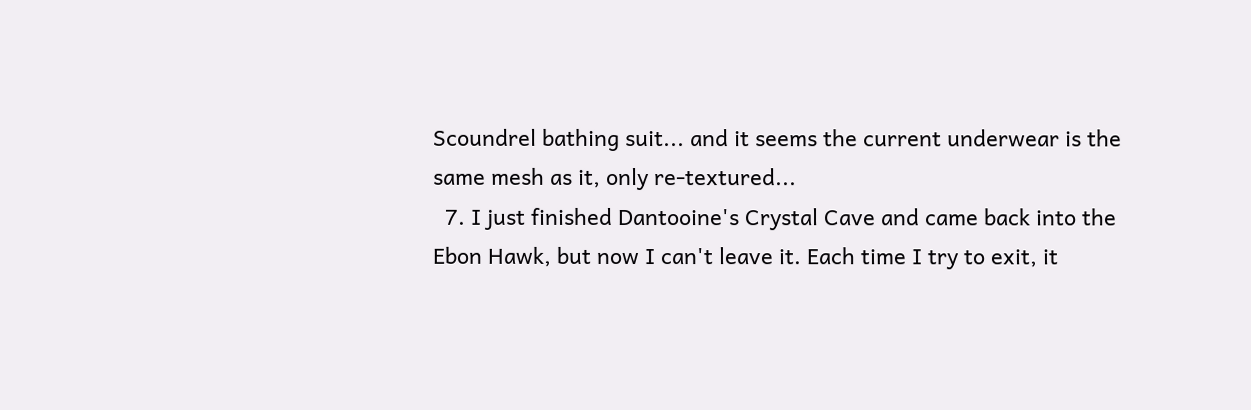Scoundrel bathing suit... and it seems the current underwear is the same mesh as it, only re-textured...
  7. I just finished Dantooine's Crystal Cave and came back into the Ebon Hawk, but now I can't leave it. Each time I try to exit, it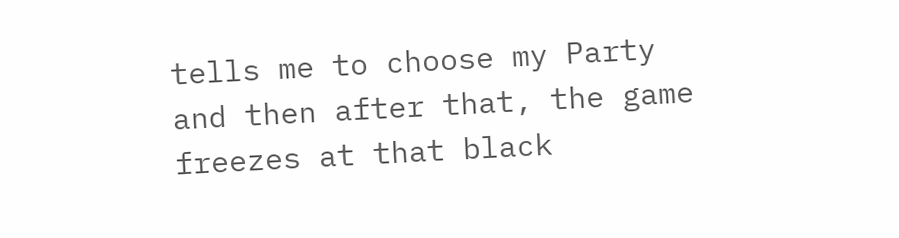tells me to choose my Party and then after that, the game freezes at that black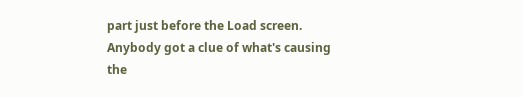part just before the Load screen. Anybody got a clue of what's causing the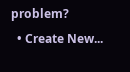problem?
  • Create New...